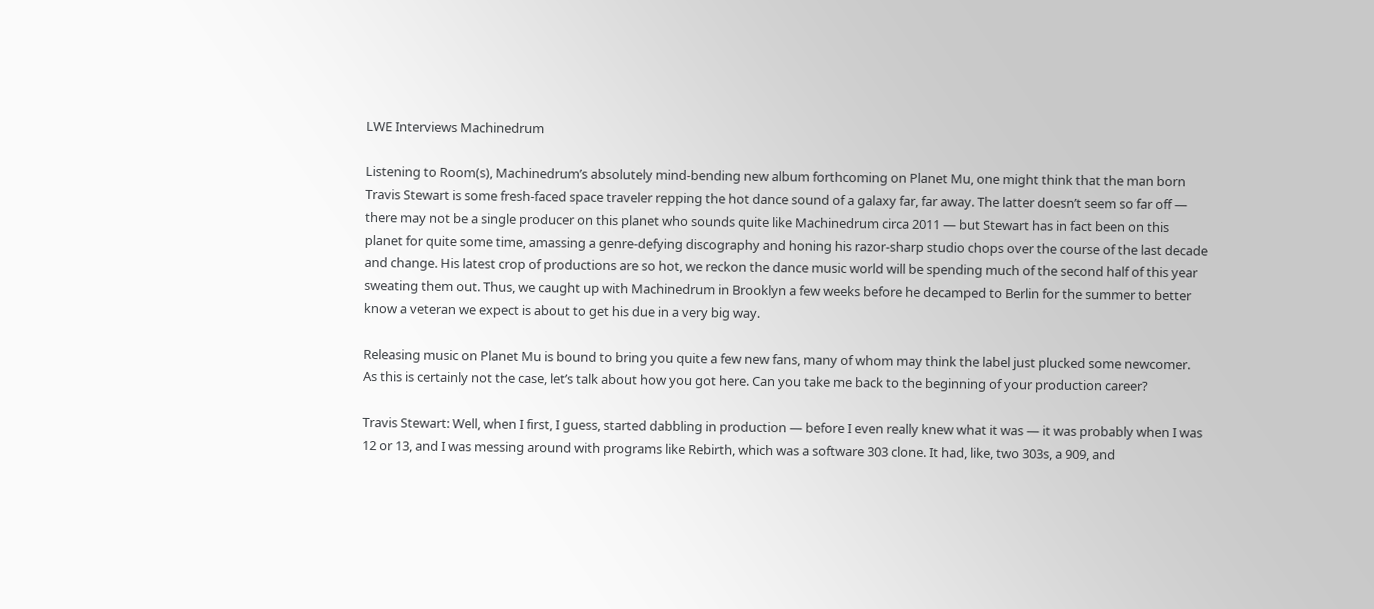LWE Interviews Machinedrum

Listening to Room(s), Machinedrum’s absolutely mind-bending new album forthcoming on Planet Mu, one might think that the man born Travis Stewart is some fresh-faced space traveler repping the hot dance sound of a galaxy far, far away. The latter doesn’t seem so far off — there may not be a single producer on this planet who sounds quite like Machinedrum circa 2011 — but Stewart has in fact been on this planet for quite some time, amassing a genre-defying discography and honing his razor-sharp studio chops over the course of the last decade and change. His latest crop of productions are so hot, we reckon the dance music world will be spending much of the second half of this year sweating them out. Thus, we caught up with Machinedrum in Brooklyn a few weeks before he decamped to Berlin for the summer to better know a veteran we expect is about to get his due in a very big way.

Releasing music on Planet Mu is bound to bring you quite a few new fans, many of whom may think the label just plucked some newcomer. As this is certainly not the case, let’s talk about how you got here. Can you take me back to the beginning of your production career?

Travis Stewart: Well, when I first, I guess, started dabbling in production — before I even really knew what it was — it was probably when I was 12 or 13, and I was messing around with programs like Rebirth, which was a software 303 clone. It had, like, two 303s, a 909, and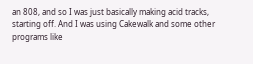an 808, and so I was just basically making acid tracks, starting off. And I was using Cakewalk and some other programs like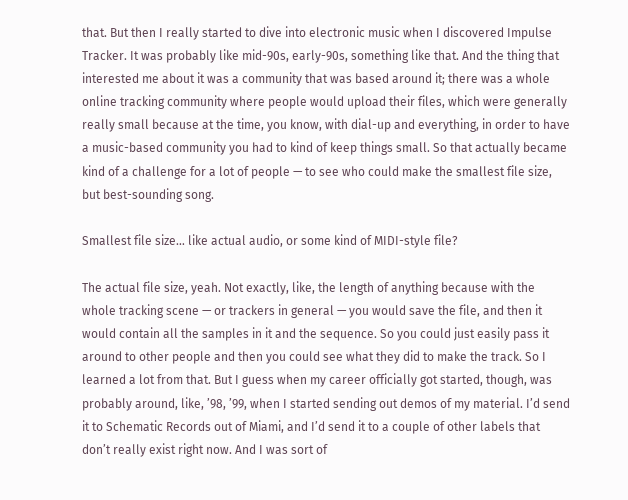that. But then I really started to dive into electronic music when I discovered Impulse Tracker. It was probably like mid-90s, early-90s, something like that. And the thing that interested me about it was a community that was based around it; there was a whole online tracking community where people would upload their files, which were generally really small because at the time, you know, with dial-up and everything, in order to have a music-based community you had to kind of keep things small. So that actually became kind of a challenge for a lot of people — to see who could make the smallest file size, but best-sounding song.

Smallest file size… like actual audio, or some kind of MIDI-style file?

The actual file size, yeah. Not exactly, like, the length of anything because with the whole tracking scene — or trackers in general — you would save the file, and then it would contain all the samples in it and the sequence. So you could just easily pass it around to other people and then you could see what they did to make the track. So I learned a lot from that. But I guess when my career officially got started, though, was probably around, like, ’98, ’99, when I started sending out demos of my material. I’d send it to Schematic Records out of Miami, and I’d send it to a couple of other labels that don’t really exist right now. And I was sort of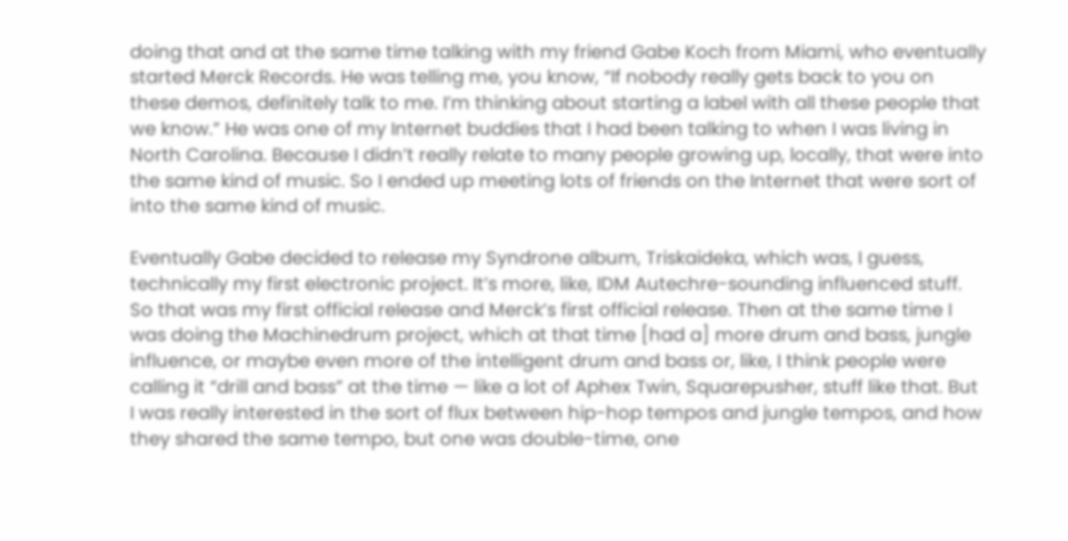doing that and at the same time talking with my friend Gabe Koch from Miami, who eventually started Merck Records. He was telling me, you know, “If nobody really gets back to you on these demos, definitely talk to me. I’m thinking about starting a label with all these people that we know.” He was one of my Internet buddies that I had been talking to when I was living in North Carolina. Because I didn’t really relate to many people growing up, locally, that were into the same kind of music. So I ended up meeting lots of friends on the Internet that were sort of into the same kind of music.

Eventually Gabe decided to release my Syndrone album, Triskaideka, which was, I guess, technically my first electronic project. It’s more, like, IDM Autechre-sounding influenced stuff. So that was my first official release and Merck’s first official release. Then at the same time I was doing the Machinedrum project, which at that time [had a] more drum and bass, jungle influence, or maybe even more of the intelligent drum and bass or, like, I think people were calling it “drill and bass” at the time — like a lot of Aphex Twin, Squarepusher, stuff like that. But I was really interested in the sort of flux between hip-hop tempos and jungle tempos, and how they shared the same tempo, but one was double-time, one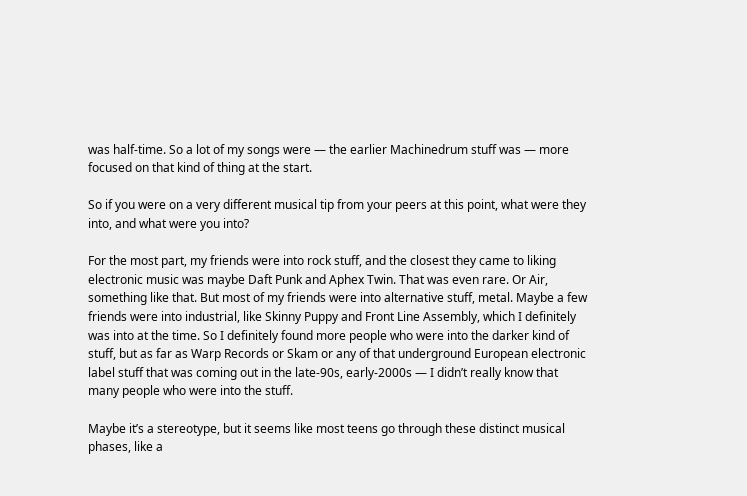was half-time. So a lot of my songs were — the earlier Machinedrum stuff was — more focused on that kind of thing at the start.

So if you were on a very different musical tip from your peers at this point, what were they into, and what were you into?

For the most part, my friends were into rock stuff, and the closest they came to liking electronic music was maybe Daft Punk and Aphex Twin. That was even rare. Or Air, something like that. But most of my friends were into alternative stuff, metal. Maybe a few friends were into industrial, like Skinny Puppy and Front Line Assembly, which I definitely was into at the time. So I definitely found more people who were into the darker kind of stuff, but as far as Warp Records or Skam or any of that underground European electronic label stuff that was coming out in the late-90s, early-2000s — I didn’t really know that many people who were into the stuff.

Maybe it’s a stereotype, but it seems like most teens go through these distinct musical phases, like a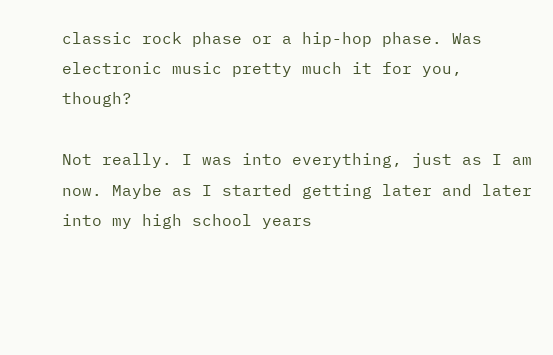classic rock phase or a hip-hop phase. Was electronic music pretty much it for you, though?

Not really. I was into everything, just as I am now. Maybe as I started getting later and later into my high school years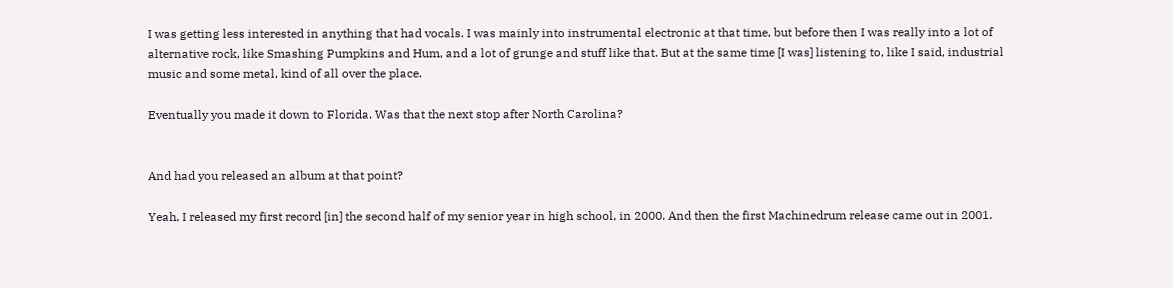I was getting less interested in anything that had vocals. I was mainly into instrumental electronic at that time, but before then I was really into a lot of alternative rock, like Smashing Pumpkins and Hum, and a lot of grunge and stuff like that. But at the same time [I was] listening to, like I said, industrial music and some metal, kind of all over the place.

Eventually you made it down to Florida. Was that the next stop after North Carolina?


And had you released an album at that point?

Yeah, I released my first record [in] the second half of my senior year in high school, in 2000. And then the first Machinedrum release came out in 2001.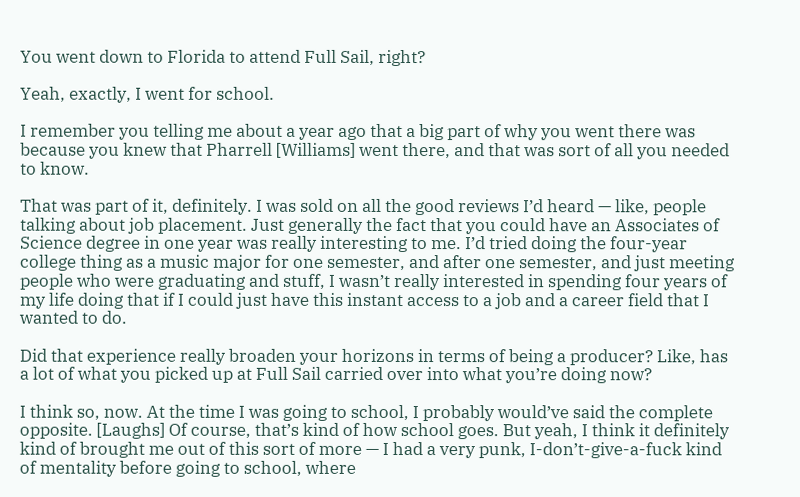You went down to Florida to attend Full Sail, right?

Yeah, exactly, I went for school.

I remember you telling me about a year ago that a big part of why you went there was because you knew that Pharrell [Williams] went there, and that was sort of all you needed to know.

That was part of it, definitely. I was sold on all the good reviews I’d heard — like, people talking about job placement. Just generally the fact that you could have an Associates of Science degree in one year was really interesting to me. I’d tried doing the four-year college thing as a music major for one semester, and after one semester, and just meeting people who were graduating and stuff, I wasn’t really interested in spending four years of my life doing that if I could just have this instant access to a job and a career field that I wanted to do.

Did that experience really broaden your horizons in terms of being a producer? Like, has a lot of what you picked up at Full Sail carried over into what you’re doing now?

I think so, now. At the time I was going to school, I probably would’ve said the complete opposite. [Laughs] Of course, that’s kind of how school goes. But yeah, I think it definitely kind of brought me out of this sort of more — I had a very punk, I-don’t-give-a-fuck kind of mentality before going to school, where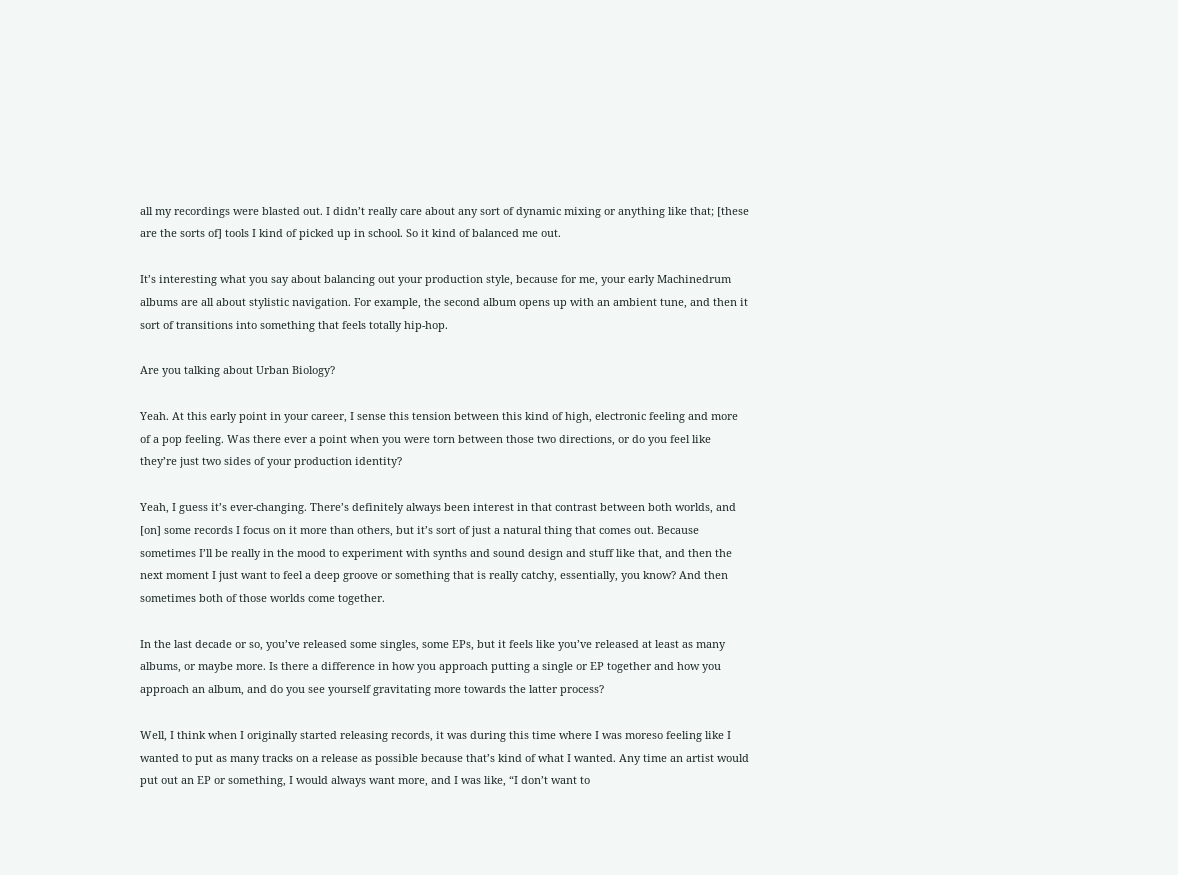all my recordings were blasted out. I didn’t really care about any sort of dynamic mixing or anything like that; [these are the sorts of] tools I kind of picked up in school. So it kind of balanced me out.

It’s interesting what you say about balancing out your production style, because for me, your early Machinedrum albums are all about stylistic navigation. For example, the second album opens up with an ambient tune, and then it sort of transitions into something that feels totally hip-hop.

Are you talking about Urban Biology?

Yeah. At this early point in your career, I sense this tension between this kind of high, electronic feeling and more of a pop feeling. Was there ever a point when you were torn between those two directions, or do you feel like they’re just two sides of your production identity?

Yeah, I guess it’s ever-changing. There’s definitely always been interest in that contrast between both worlds, and [on] some records I focus on it more than others, but it’s sort of just a natural thing that comes out. Because sometimes I’ll be really in the mood to experiment with synths and sound design and stuff like that, and then the next moment I just want to feel a deep groove or something that is really catchy, essentially, you know? And then sometimes both of those worlds come together.

In the last decade or so, you’ve released some singles, some EPs, but it feels like you’ve released at least as many albums, or maybe more. Is there a difference in how you approach putting a single or EP together and how you approach an album, and do you see yourself gravitating more towards the latter process?

Well, I think when I originally started releasing records, it was during this time where I was moreso feeling like I wanted to put as many tracks on a release as possible because that’s kind of what I wanted. Any time an artist would put out an EP or something, I would always want more, and I was like, “I don’t want to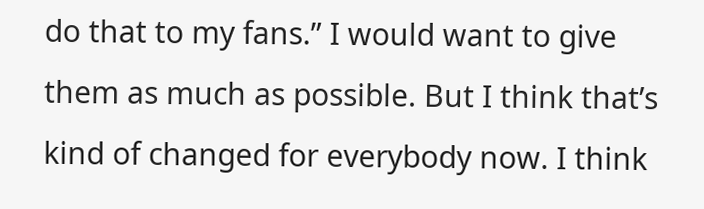do that to my fans.” I would want to give them as much as possible. But I think that’s kind of changed for everybody now. I think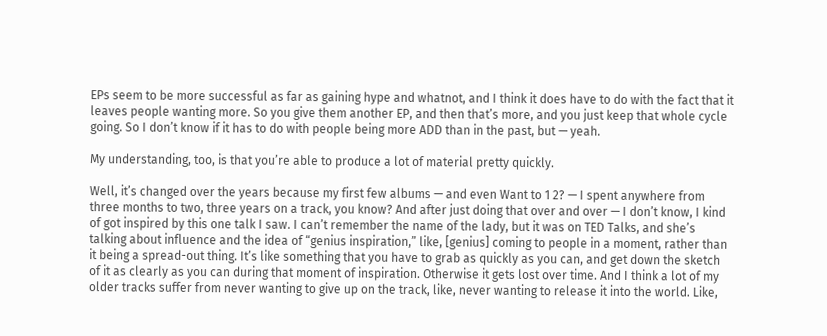EPs seem to be more successful as far as gaining hype and whatnot, and I think it does have to do with the fact that it leaves people wanting more. So you give them another EP, and then that’s more, and you just keep that whole cycle going. So I don’t know if it has to do with people being more ADD than in the past, but — yeah.

My understanding, too, is that you’re able to produce a lot of material pretty quickly.

Well, it’s changed over the years because my first few albums — and even Want to 1 2? — I spent anywhere from three months to two, three years on a track, you know? And after just doing that over and over — I don’t know, I kind of got inspired by this one talk I saw. I can’t remember the name of the lady, but it was on TED Talks, and she’s talking about influence and the idea of “genius inspiration,” like, [genius] coming to people in a moment, rather than it being a spread-out thing. It’s like something that you have to grab as quickly as you can, and get down the sketch of it as clearly as you can during that moment of inspiration. Otherwise it gets lost over time. And I think a lot of my older tracks suffer from never wanting to give up on the track, like, never wanting to release it into the world. Like,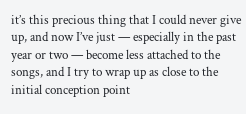it’s this precious thing that I could never give up, and now I’ve just — especially in the past year or two — become less attached to the songs, and I try to wrap up as close to the initial conception point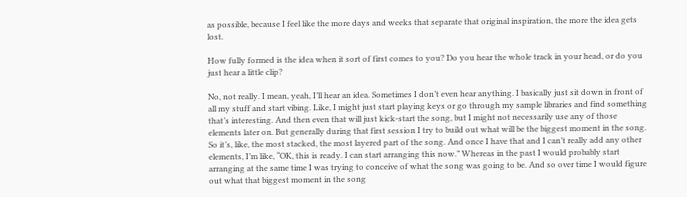as possible, because I feel like the more days and weeks that separate that original inspiration, the more the idea gets lost.

How fully formed is the idea when it sort of first comes to you? Do you hear the whole track in your head, or do you just hear a little clip?

No, not really. I mean, yeah, I’ll hear an idea. Sometimes I don’t even hear anything. I basically just sit down in front of all my stuff and start vibing. Like, I might just start playing keys or go through my sample libraries and find something that’s interesting. And then even that will just kick-start the song, but I might not necessarily use any of those elements later on. But generally during that first session I try to build out what will be the biggest moment in the song. So it’s, like, the most stacked, the most layered part of the song. And once I have that and I can’t really add any other elements, I’m like, “OK, this is ready. I can start arranging this now.” Whereas in the past I would probably start arranging at the same time I was trying to conceive of what the song was going to be. And so over time I would figure out what that biggest moment in the song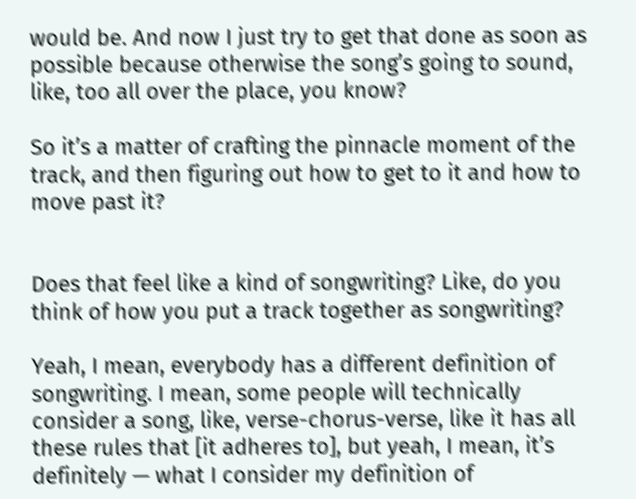would be. And now I just try to get that done as soon as possible because otherwise the song’s going to sound, like, too all over the place, you know?

So it’s a matter of crafting the pinnacle moment of the track, and then figuring out how to get to it and how to move past it?


Does that feel like a kind of songwriting? Like, do you think of how you put a track together as songwriting?

Yeah, I mean, everybody has a different definition of songwriting. I mean, some people will technically consider a song, like, verse-chorus-verse, like it has all these rules that [it adheres to], but yeah, I mean, it’s definitely — what I consider my definition of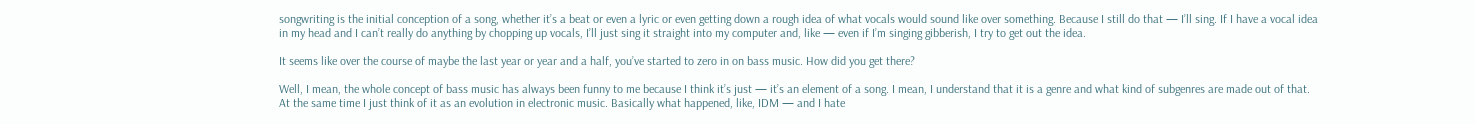songwriting is the initial conception of a song, whether it’s a beat or even a lyric or even getting down a rough idea of what vocals would sound like over something. Because I still do that — I’ll sing. If I have a vocal idea in my head and I can’t really do anything by chopping up vocals, I’ll just sing it straight into my computer and, like — even if I’m singing gibberish, I try to get out the idea.

It seems like over the course of maybe the last year or year and a half, you’ve started to zero in on bass music. How did you get there?

Well, I mean, the whole concept of bass music has always been funny to me because I think it’s just — it’s an element of a song. I mean, I understand that it is a genre and what kind of subgenres are made out of that. At the same time I just think of it as an evolution in electronic music. Basically what happened, like, IDM — and I hate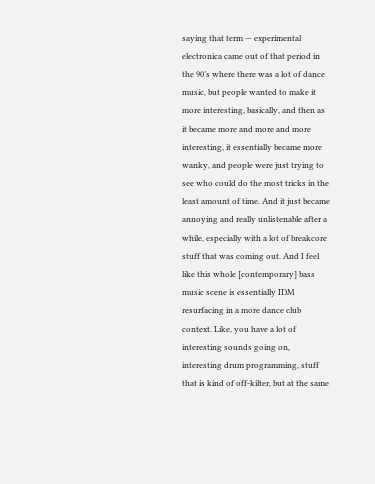saying that term — experimental electronica came out of that period in the 90’s where there was a lot of dance music, but people wanted to make it more interesting, basically, and then as it became more and more and more interesting, it essentially became more wanky, and people were just trying to see who could do the most tricks in the least amount of time. And it just became annoying and really unlistenable after a while, especially with a lot of breakcore stuff that was coming out. And I feel like this whole [contemporary] bass music scene is essentially IDM resurfacing in a more dance club context. Like, you have a lot of interesting sounds going on, interesting drum programming, stuff that is kind of off-kilter, but at the same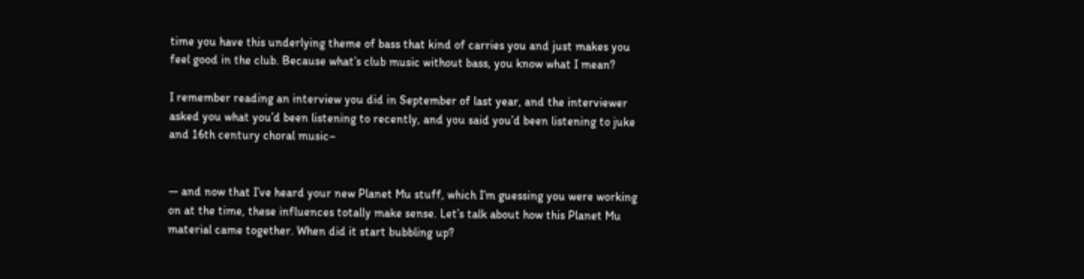time you have this underlying theme of bass that kind of carries you and just makes you feel good in the club. Because what’s club music without bass, you know what I mean?

I remember reading an interview you did in September of last year, and the interviewer asked you what you’d been listening to recently, and you said you’d been listening to juke and 16th century choral music–


— and now that I’ve heard your new Planet Mu stuff, which I’m guessing you were working on at the time, these influences totally make sense. Let’s talk about how this Planet Mu material came together. When did it start bubbling up?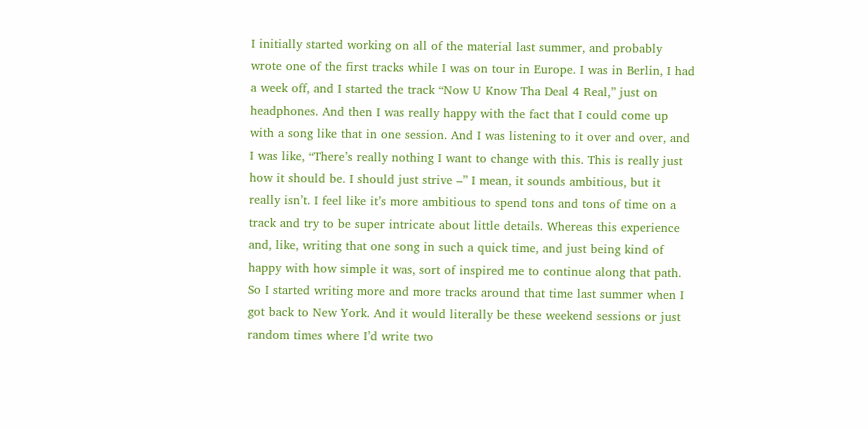I initially started working on all of the material last summer, and probably wrote one of the first tracks while I was on tour in Europe. I was in Berlin, I had a week off, and I started the track “Now U Know Tha Deal 4 Real,” just on headphones. And then I was really happy with the fact that I could come up with a song like that in one session. And I was listening to it over and over, and I was like, “There’s really nothing I want to change with this. This is really just how it should be. I should just strive –” I mean, it sounds ambitious, but it really isn’t. I feel like it’s more ambitious to spend tons and tons of time on a track and try to be super intricate about little details. Whereas this experience and, like, writing that one song in such a quick time, and just being kind of happy with how simple it was, sort of inspired me to continue along that path. So I started writing more and more tracks around that time last summer when I got back to New York. And it would literally be these weekend sessions or just random times where I’d write two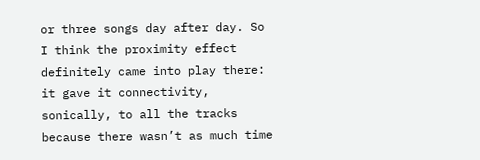or three songs day after day. So I think the proximity effect definitely came into play there: it gave it connectivity, sonically, to all the tracks because there wasn’t as much time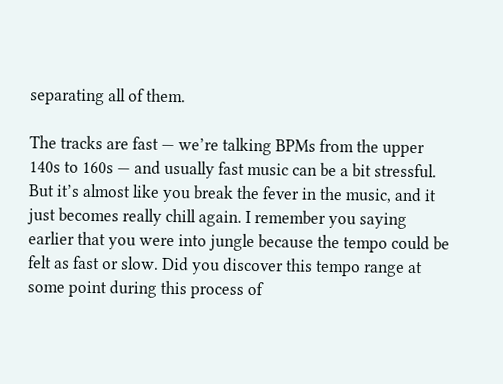separating all of them.

The tracks are fast — we’re talking BPMs from the upper 140s to 160s — and usually fast music can be a bit stressful. But it’s almost like you break the fever in the music, and it just becomes really chill again. I remember you saying earlier that you were into jungle because the tempo could be felt as fast or slow. Did you discover this tempo range at some point during this process of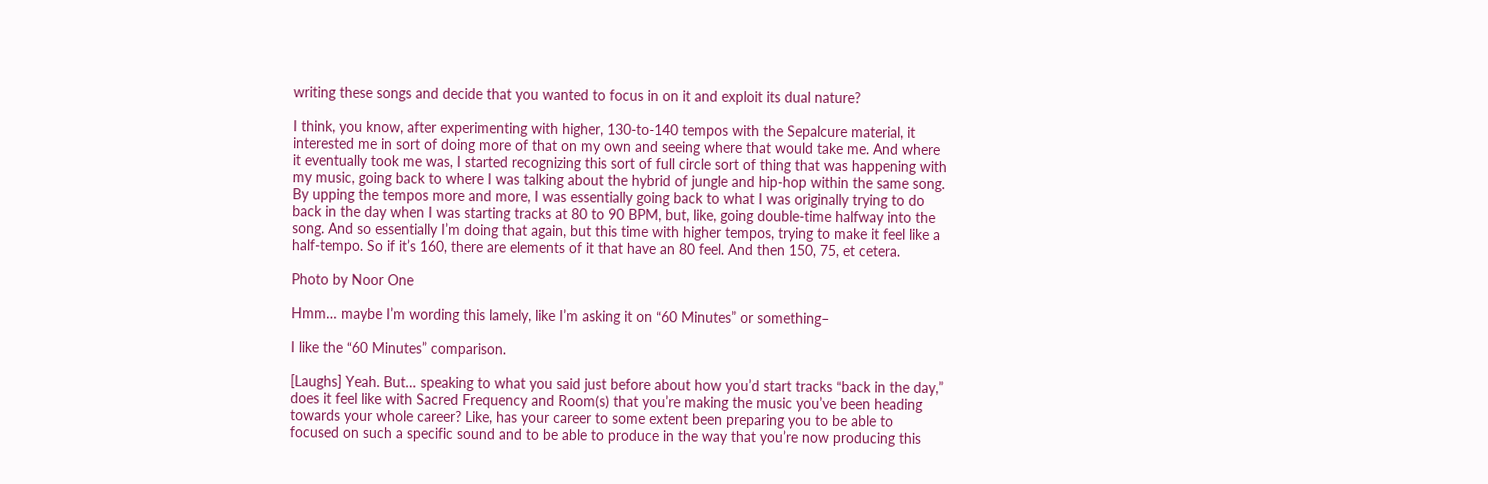writing these songs and decide that you wanted to focus in on it and exploit its dual nature?

I think, you know, after experimenting with higher, 130-to-140 tempos with the Sepalcure material, it interested me in sort of doing more of that on my own and seeing where that would take me. And where it eventually took me was, I started recognizing this sort of full circle sort of thing that was happening with my music, going back to where I was talking about the hybrid of jungle and hip-hop within the same song. By upping the tempos more and more, I was essentially going back to what I was originally trying to do back in the day when I was starting tracks at 80 to 90 BPM, but, like, going double-time halfway into the song. And so essentially I’m doing that again, but this time with higher tempos, trying to make it feel like a half-tempo. So if it’s 160, there are elements of it that have an 80 feel. And then 150, 75, et cetera.

Photo by Noor One

Hmm… maybe I’m wording this lamely, like I’m asking it on “60 Minutes” or something–

I like the “60 Minutes” comparison.

[Laughs] Yeah. But… speaking to what you said just before about how you’d start tracks “back in the day,” does it feel like with Sacred Frequency and Room(s) that you’re making the music you’ve been heading towards your whole career? Like, has your career to some extent been preparing you to be able to focused on such a specific sound and to be able to produce in the way that you’re now producing this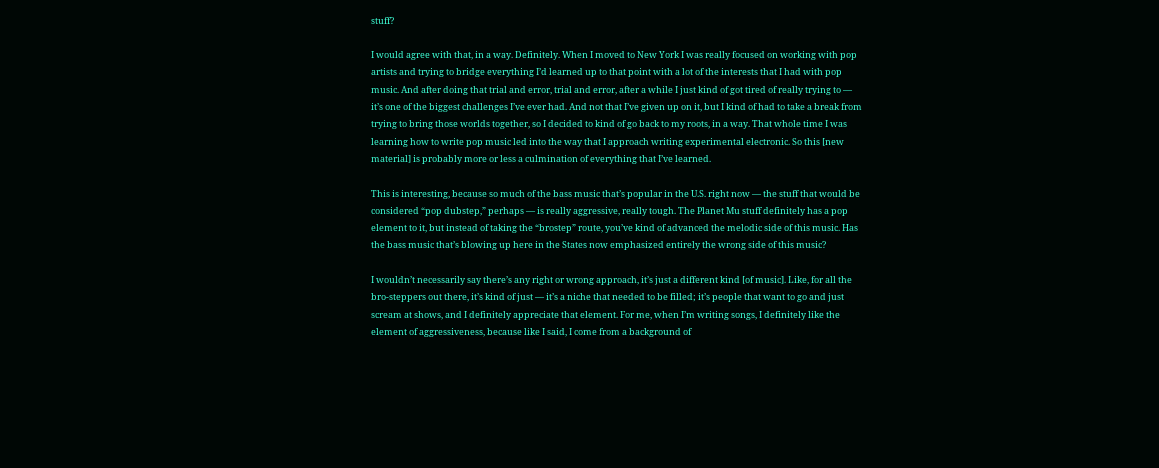stuff?

I would agree with that, in a way. Definitely. When I moved to New York I was really focused on working with pop artists and trying to bridge everything I’d learned up to that point with a lot of the interests that I had with pop music. And after doing that trial and error, trial and error, after a while I just kind of got tired of really trying to — it’s one of the biggest challenges I’ve ever had. And not that I’ve given up on it, but I kind of had to take a break from trying to bring those worlds together, so I decided to kind of go back to my roots, in a way. That whole time I was learning how to write pop music led into the way that I approach writing experimental electronic. So this [new material] is probably more or less a culmination of everything that I’ve learned.

This is interesting, because so much of the bass music that’s popular in the U.S. right now — the stuff that would be considered “pop dubstep,” perhaps — is really aggressive, really tough. The Planet Mu stuff definitely has a pop element to it, but instead of taking the “brostep” route, you’ve kind of advanced the melodic side of this music. Has the bass music that’s blowing up here in the States now emphasized entirely the wrong side of this music?

I wouldn’t necessarily say there’s any right or wrong approach, it’s just a different kind [of music]. Like, for all the bro-steppers out there, it’s kind of just — it’s a niche that needed to be filled; it’s people that want to go and just scream at shows, and I definitely appreciate that element. For me, when I’m writing songs, I definitely like the element of aggressiveness, because like I said, I come from a background of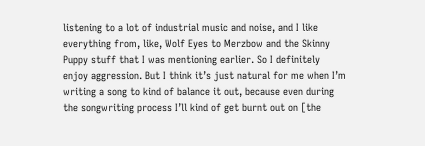listening to a lot of industrial music and noise, and I like everything from, like, Wolf Eyes to Merzbow and the Skinny Puppy stuff that I was mentioning earlier. So I definitely enjoy aggression. But I think it’s just natural for me when I’m writing a song to kind of balance it out, because even during the songwriting process I’ll kind of get burnt out on [the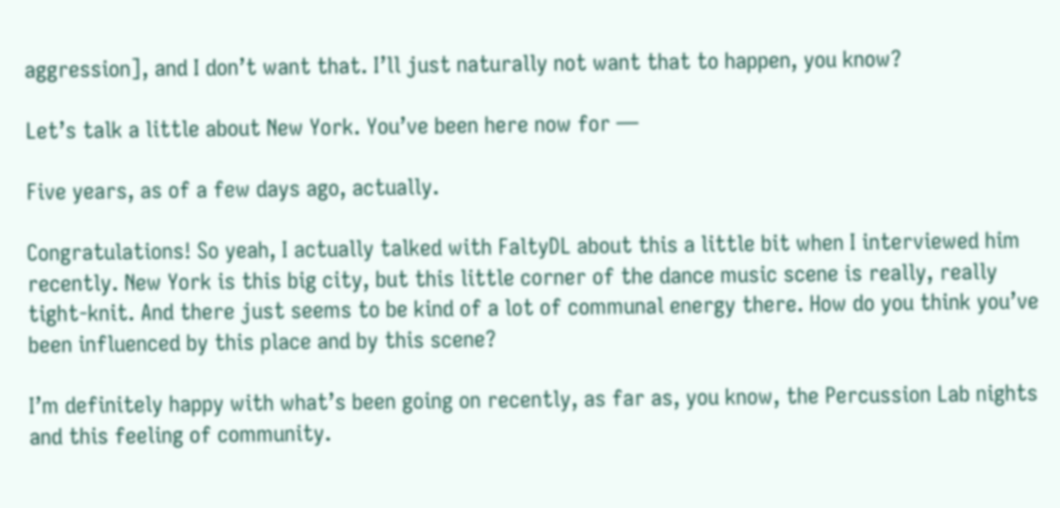aggression], and I don’t want that. I’ll just naturally not want that to happen, you know?

Let’s talk a little about New York. You’ve been here now for —

Five years, as of a few days ago, actually.

Congratulations! So yeah, I actually talked with FaltyDL about this a little bit when I interviewed him recently. New York is this big city, but this little corner of the dance music scene is really, really tight-knit. And there just seems to be kind of a lot of communal energy there. How do you think you’ve been influenced by this place and by this scene?

I’m definitely happy with what’s been going on recently, as far as, you know, the Percussion Lab nights and this feeling of community.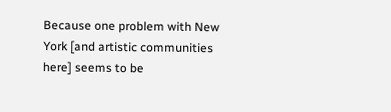Because one problem with New York [and artistic communities here] seems to be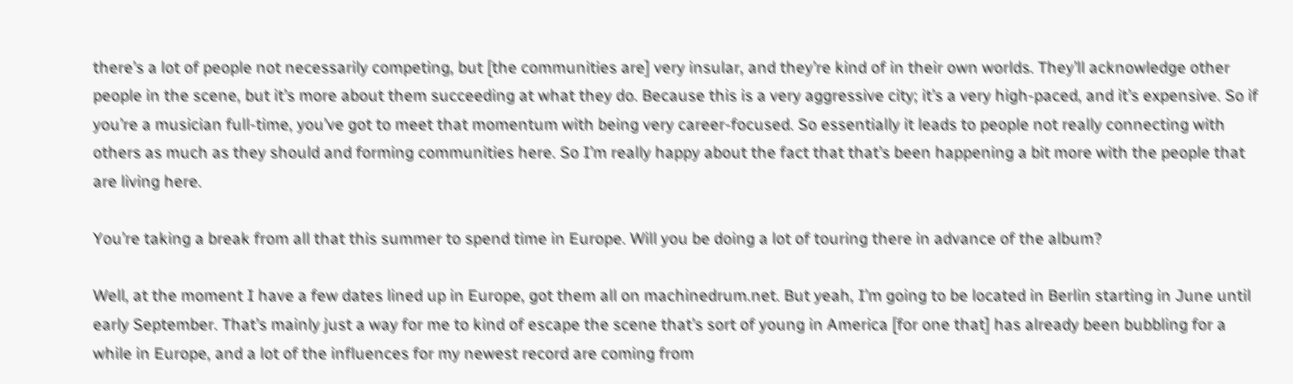there’s a lot of people not necessarily competing, but [the communities are] very insular, and they’re kind of in their own worlds. They’ll acknowledge other people in the scene, but it’s more about them succeeding at what they do. Because this is a very aggressive city; it’s a very high-paced, and it’s expensive. So if you’re a musician full-time, you’ve got to meet that momentum with being very career-focused. So essentially it leads to people not really connecting with others as much as they should and forming communities here. So I’m really happy about the fact that that’s been happening a bit more with the people that are living here.

You’re taking a break from all that this summer to spend time in Europe. Will you be doing a lot of touring there in advance of the album?

Well, at the moment I have a few dates lined up in Europe, got them all on machinedrum.net. But yeah, I’m going to be located in Berlin starting in June until early September. That’s mainly just a way for me to kind of escape the scene that’s sort of young in America [for one that] has already been bubbling for a while in Europe, and a lot of the influences for my newest record are coming from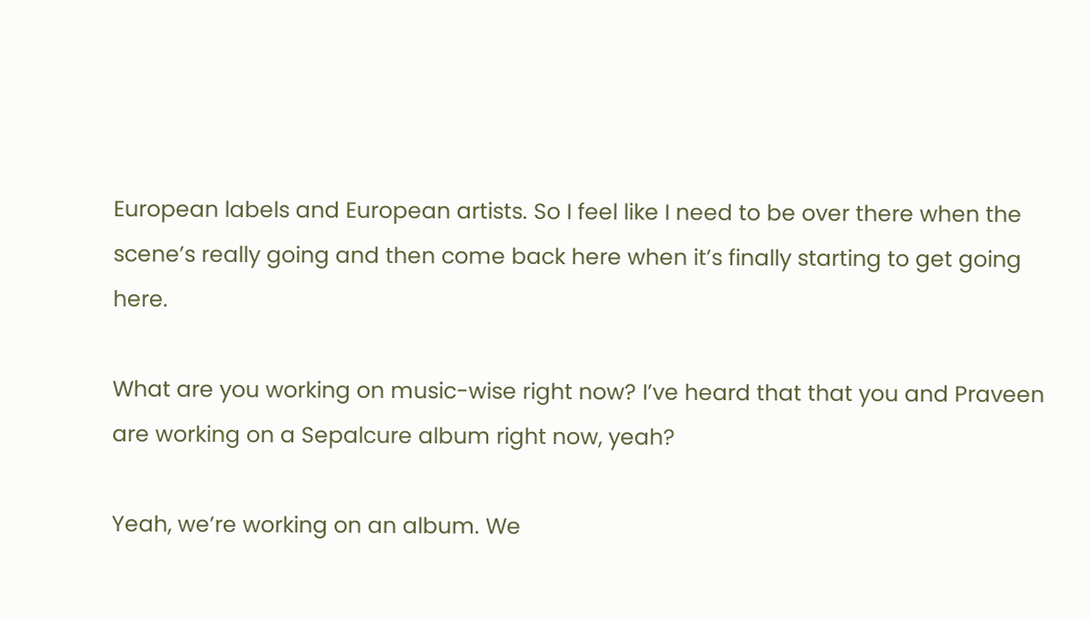European labels and European artists. So I feel like I need to be over there when the scene’s really going and then come back here when it’s finally starting to get going here.

What are you working on music-wise right now? I’ve heard that that you and Praveen are working on a Sepalcure album right now, yeah?

Yeah, we’re working on an album. We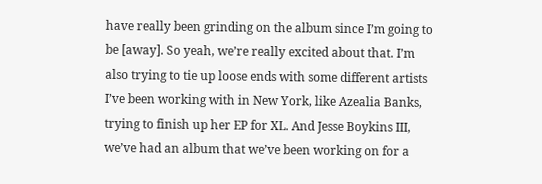have really been grinding on the album since I’m going to be [away]. So yeah, we’re really excited about that. I’m also trying to tie up loose ends with some different artists I’ve been working with in New York, like Azealia Banks, trying to finish up her EP for XL. And Jesse Boykins III, we’ve had an album that we’ve been working on for a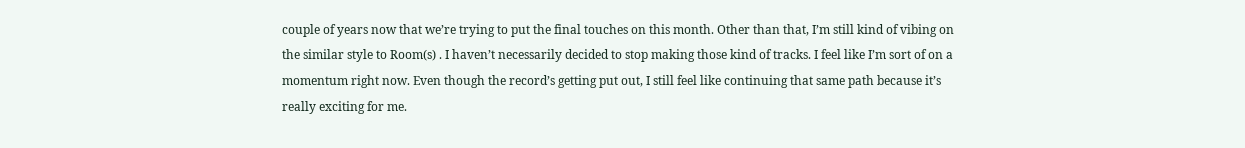couple of years now that we’re trying to put the final touches on this month. Other than that, I’m still kind of vibing on the similar style to Room(s) . I haven’t necessarily decided to stop making those kind of tracks. I feel like I’m sort of on a momentum right now. Even though the record’s getting put out, I still feel like continuing that same path because it’s really exciting for me.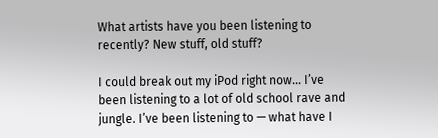What artists have you been listening to recently? New stuff, old stuff?

I could break out my iPod right now… I’ve been listening to a lot of old school rave and jungle. I’ve been listening to — what have I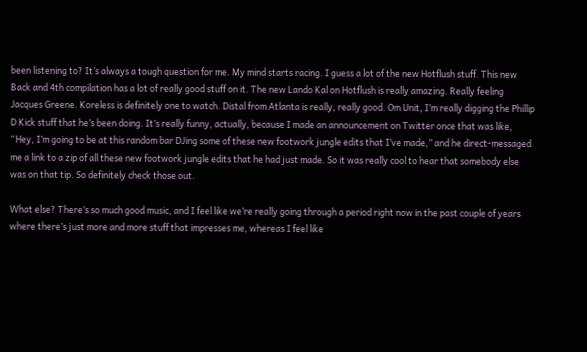been listening to? It’s always a tough question for me. My mind starts racing. I guess a lot of the new Hotflush stuff. This new Back and 4th compilation has a lot of really good stuff on it. The new Lando Kal on Hotflush is really amazing. Really feeling Jacques Greene. Koreless is definitely one to watch. Distal from Atlanta is really, really good. Om Unit, I’m really digging the Phillip D Kick stuff that he’s been doing. It’s really funny, actually, because I made an announcement on Twitter once that was like, “Hey, I’m going to be at this random bar DJing some of these new footwork jungle edits that I’ve made,” and he direct-messaged me a link to a zip of all these new footwork jungle edits that he had just made. So it was really cool to hear that somebody else was on that tip. So definitely check those out.

What else? There’s so much good music, and I feel like we’re really going through a period right now in the past couple of years where there’s just more and more stuff that impresses me, whereas I feel like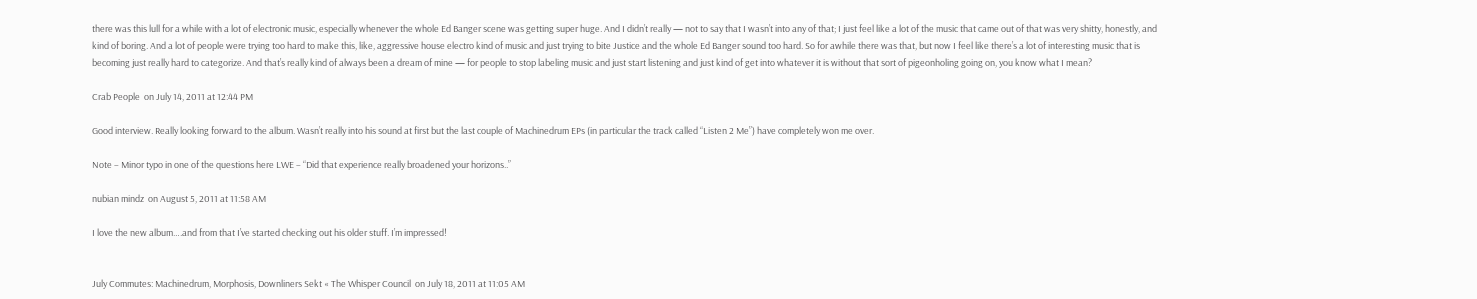there was this lull for a while with a lot of electronic music, especially whenever the whole Ed Banger scene was getting super huge. And I didn’t really — not to say that I wasn’t into any of that; I just feel like a lot of the music that came out of that was very shitty, honestly, and kind of boring. And a lot of people were trying too hard to make this, like, aggressive house electro kind of music and just trying to bite Justice and the whole Ed Banger sound too hard. So for awhile there was that, but now I feel like there’s a lot of interesting music that is becoming just really hard to categorize. And that’s really kind of always been a dream of mine — for people to stop labeling music and just start listening and just kind of get into whatever it is without that sort of pigeonholing going on, you know what I mean?

Crab People  on July 14, 2011 at 12:44 PM

Good interview. Really looking forward to the album. Wasn’t really into his sound at first but the last couple of Machinedrum EPs (in particular the track called “Listen 2 Me”) have completely won me over.

Note – Minor typo in one of the questions here LWE – “Did that experience really broadened your horizons..”

nubian mindz  on August 5, 2011 at 11:58 AM

I love the new album….and from that I’ve started checking out his older stuff. I’m impressed!


July Commutes: Machinedrum, Morphosis, Downliners Sekt « The Whisper Council  on July 18, 2011 at 11:05 AM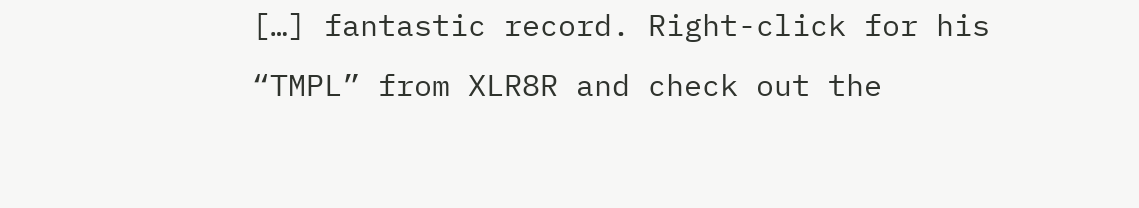[…] fantastic record. Right-click for his “TMPL” from XLR8R and check out the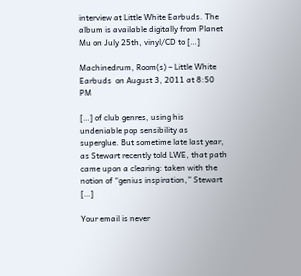interview at Little White Earbuds. The album is available digitally from Planet Mu on July 25th, vinyl/CD to […]

Machinedrum, Room(s) – Little White Earbuds  on August 3, 2011 at 8:50 PM

[…] of club genres, using his undeniable pop sensibility as superglue. But sometime late last year, as Stewart recently told LWE, that path came upon a clearing: taken with the notion of “genius inspiration,” Stewart […]

Your email is never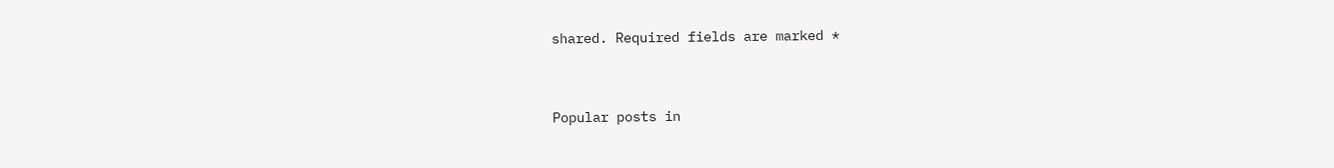shared. Required fields are marked *


Popular posts in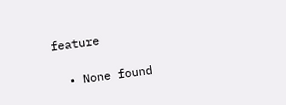feature

  • None found